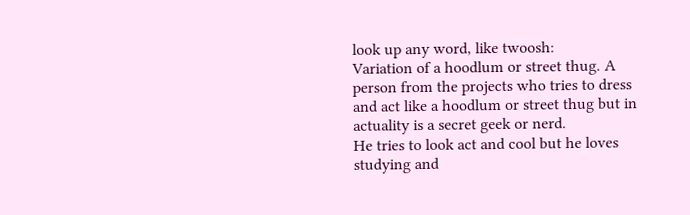look up any word, like twoosh:
Variation of a hoodlum or street thug. A person from the projects who tries to dress and act like a hoodlum or street thug but in actuality is a secret geek or nerd.
He tries to look act and cool but he loves studying and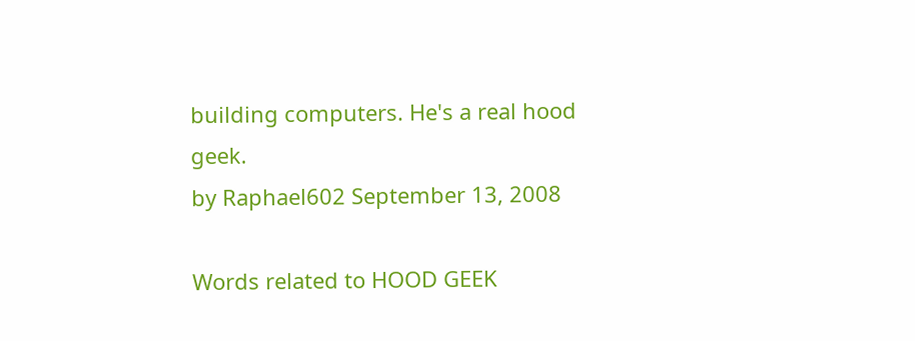building computers. He's a real hood geek.
by Raphael602 September 13, 2008

Words related to HOOD GEEK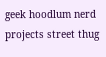geek hoodlum nerd projects street thug